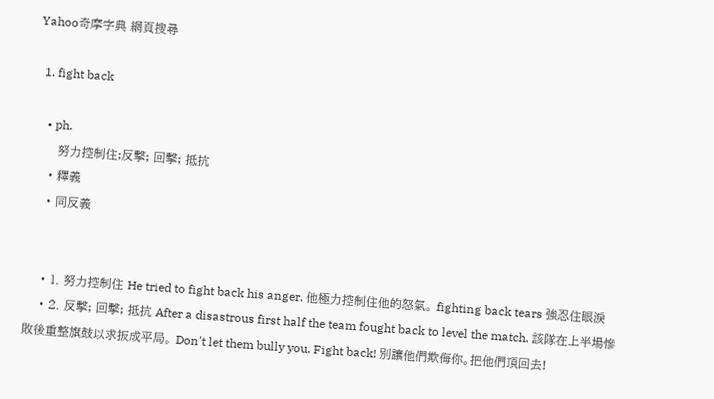Yahoo奇摩字典 網頁搜尋

  1. fight back

    • ph.
      努力控制住;反擊; 回擊; 抵抗
    • 釋義
    • 同反義


    • 1. 努力控制住 He tried to fight back his anger. 他極力控制住他的怒氣。 fighting back tears 強忍住眼淚
    • 2. 反擊; 回擊; 抵抗 After a disastrous first half the team fought back to level the match. 該隊在上半場慘敗後重整旗鼓以求扳成平局。 Don't let them bully you. Fight back! 別讓他們欺侮你。把他們頂回去!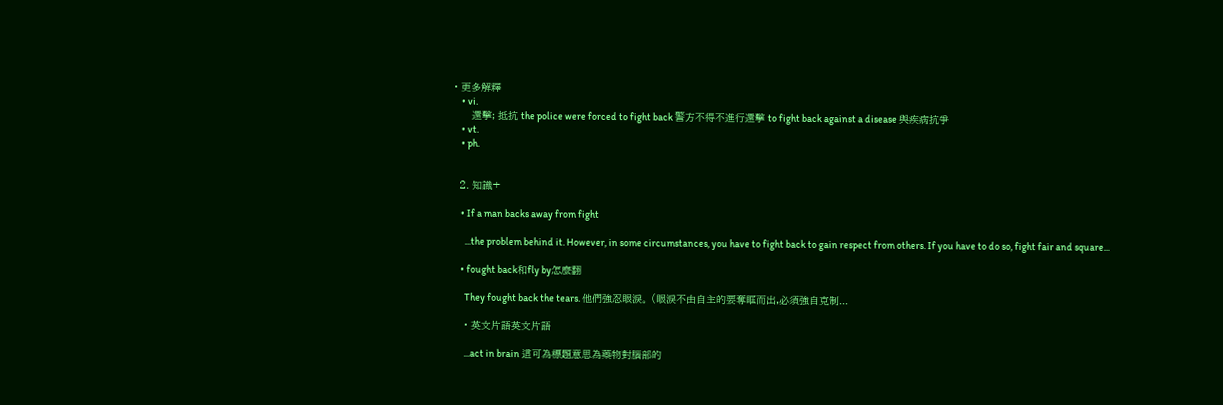• 更多解釋
    • vi.
      還擊; 抵抗 the police were forced to fight back 警方不得不進行還擊 to fight back against a disease 與疾病抗爭
    • vt.
    • ph.


  2. 知識+

    • If a man backs away from fight

      ...the problem behind it. However, in some circumstances, you have to fight back to gain respect from others. If you have to do so, fight fair and square...

    • fought back和fly by怎麼翻

      They fought back the tears. 他們強忍眼淚。 (眼淚不由自主的要奪眶而出,必須強自克制...

    • 英文片語英文片語

      ...act in brain 這可為標題意思為藥物對腦部的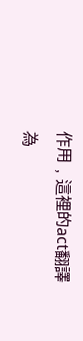作用﹐這裡的act翻譯為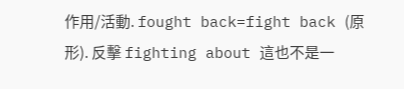作用/活動. fought back=fight back (原形). 反擊 fighting about 這也不是一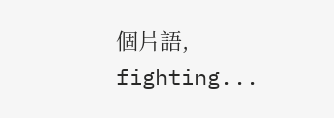個片語, fighting...